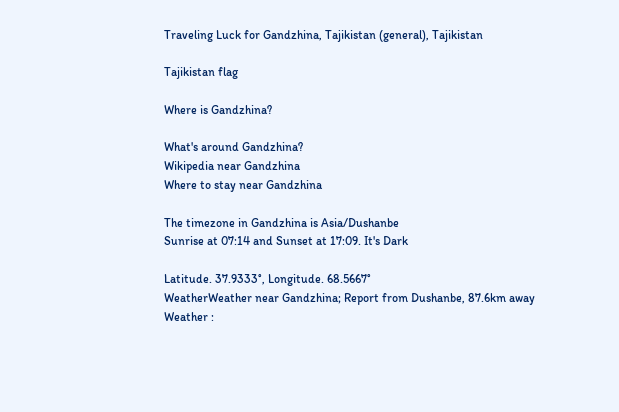Traveling Luck for Gandzhina, Tajikistan (general), Tajikistan

Tajikistan flag

Where is Gandzhina?

What's around Gandzhina?
Wikipedia near Gandzhina
Where to stay near Gandzhina

The timezone in Gandzhina is Asia/Dushanbe
Sunrise at 07:14 and Sunset at 17:09. It's Dark

Latitude. 37.9333°, Longitude. 68.5667°
WeatherWeather near Gandzhina; Report from Dushanbe, 87.6km away
Weather :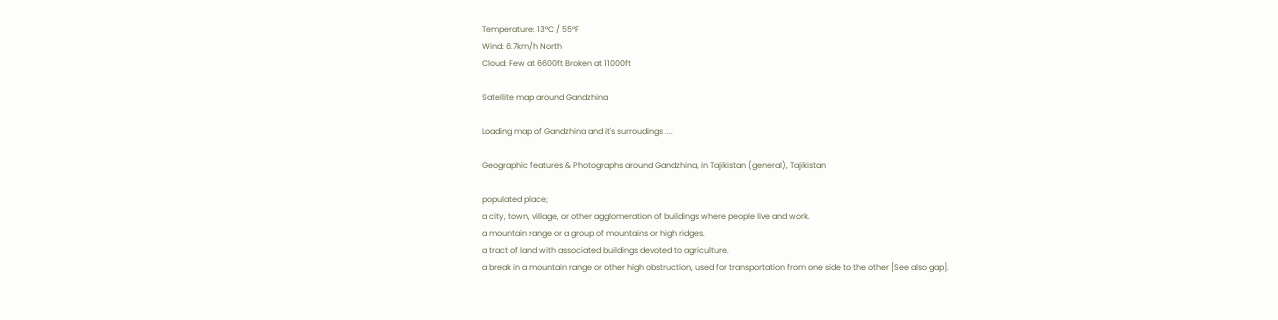Temperature: 13°C / 55°F
Wind: 6.7km/h North
Cloud: Few at 6600ft Broken at 11000ft

Satellite map around Gandzhina

Loading map of Gandzhina and it's surroudings ....

Geographic features & Photographs around Gandzhina, in Tajikistan (general), Tajikistan

populated place;
a city, town, village, or other agglomeration of buildings where people live and work.
a mountain range or a group of mountains or high ridges.
a tract of land with associated buildings devoted to agriculture.
a break in a mountain range or other high obstruction, used for transportation from one side to the other [See also gap].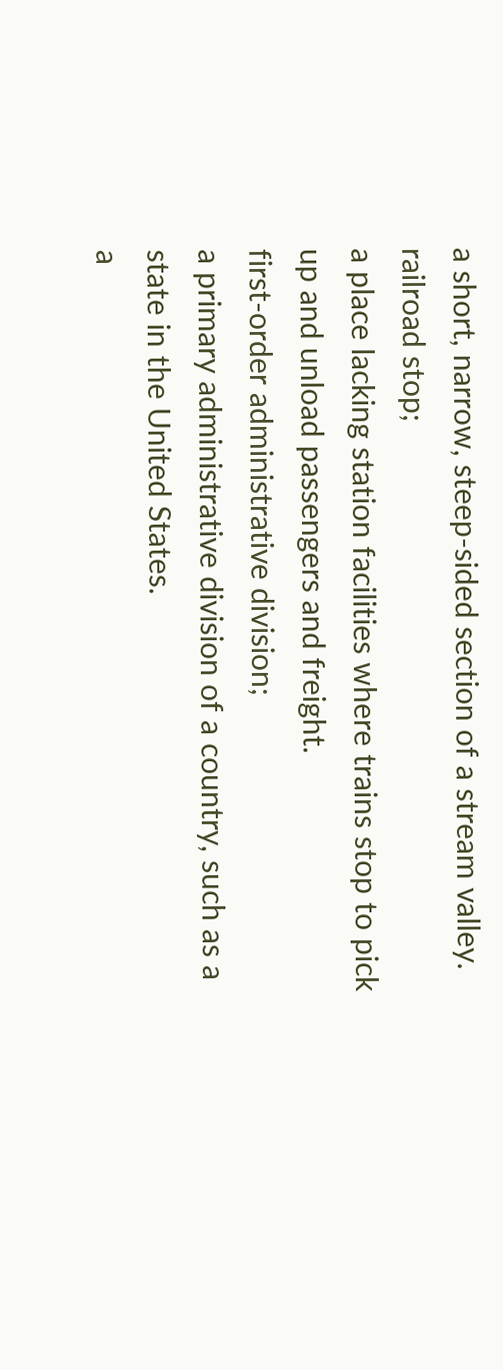a short, narrow, steep-sided section of a stream valley.
railroad stop;
a place lacking station facilities where trains stop to pick up and unload passengers and freight.
first-order administrative division;
a primary administrative division of a country, such as a state in the United States.
a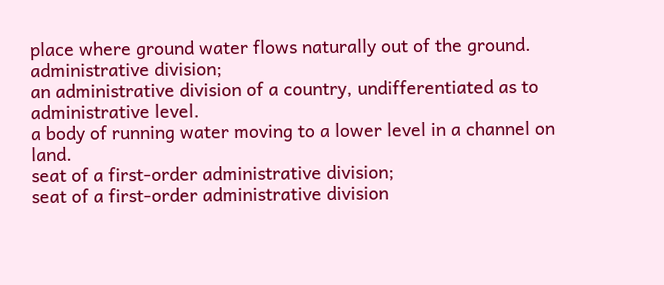place where ground water flows naturally out of the ground.
administrative division;
an administrative division of a country, undifferentiated as to administrative level.
a body of running water moving to a lower level in a channel on land.
seat of a first-order administrative division;
seat of a first-order administrative division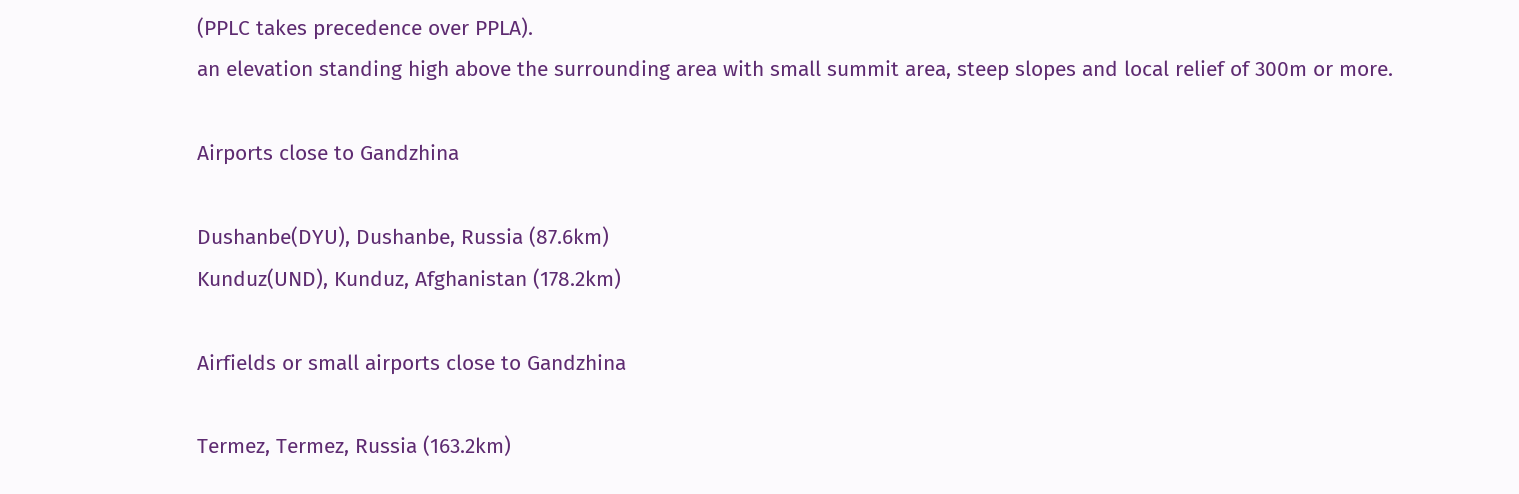(PPLC takes precedence over PPLA).
an elevation standing high above the surrounding area with small summit area, steep slopes and local relief of 300m or more.

Airports close to Gandzhina

Dushanbe(DYU), Dushanbe, Russia (87.6km)
Kunduz(UND), Kunduz, Afghanistan (178.2km)

Airfields or small airports close to Gandzhina

Termez, Termez, Russia (163.2km)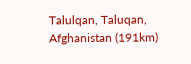Talulqan, Taluqan, Afghanistan (191km)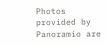Photos provided by Panoramio are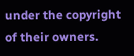under the copyright of their owners.